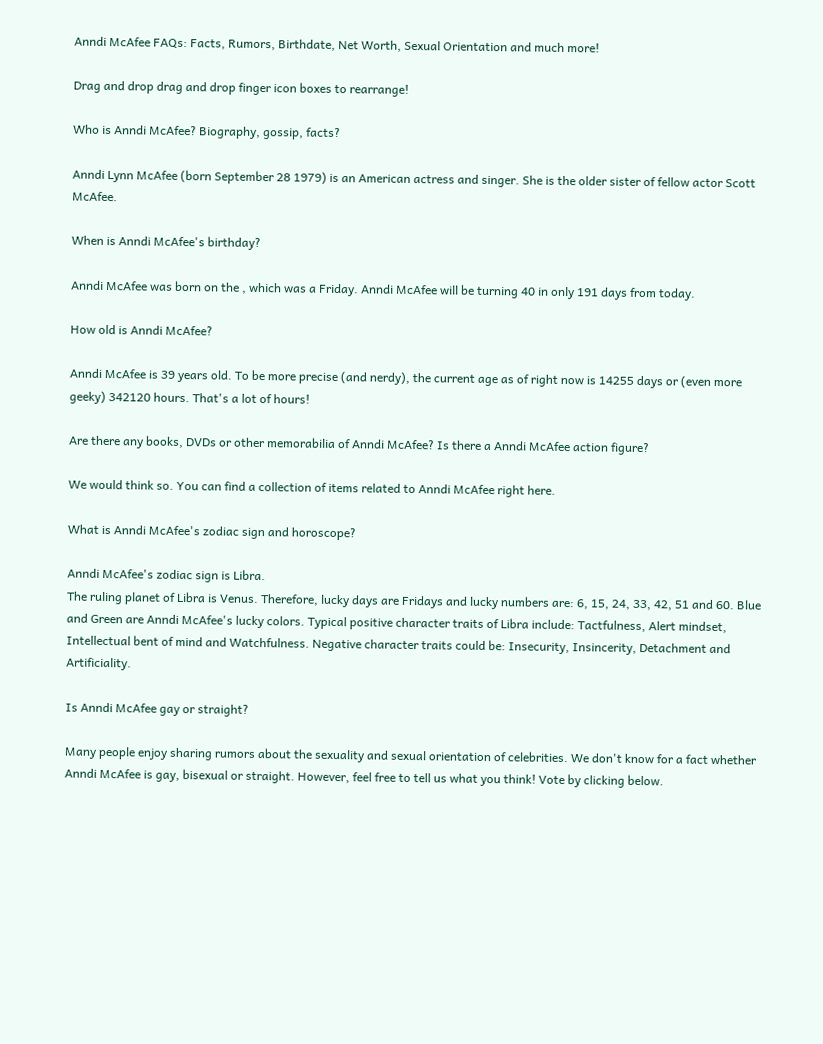Anndi McAfee FAQs: Facts, Rumors, Birthdate, Net Worth, Sexual Orientation and much more!

Drag and drop drag and drop finger icon boxes to rearrange!

Who is Anndi McAfee? Biography, gossip, facts?

Anndi Lynn McAfee (born September 28 1979) is an American actress and singer. She is the older sister of fellow actor Scott McAfee.

When is Anndi McAfee's birthday?

Anndi McAfee was born on the , which was a Friday. Anndi McAfee will be turning 40 in only 191 days from today.

How old is Anndi McAfee?

Anndi McAfee is 39 years old. To be more precise (and nerdy), the current age as of right now is 14255 days or (even more geeky) 342120 hours. That's a lot of hours!

Are there any books, DVDs or other memorabilia of Anndi McAfee? Is there a Anndi McAfee action figure?

We would think so. You can find a collection of items related to Anndi McAfee right here.

What is Anndi McAfee's zodiac sign and horoscope?

Anndi McAfee's zodiac sign is Libra.
The ruling planet of Libra is Venus. Therefore, lucky days are Fridays and lucky numbers are: 6, 15, 24, 33, 42, 51 and 60. Blue and Green are Anndi McAfee's lucky colors. Typical positive character traits of Libra include: Tactfulness, Alert mindset, Intellectual bent of mind and Watchfulness. Negative character traits could be: Insecurity, Insincerity, Detachment and Artificiality.

Is Anndi McAfee gay or straight?

Many people enjoy sharing rumors about the sexuality and sexual orientation of celebrities. We don't know for a fact whether Anndi McAfee is gay, bisexual or straight. However, feel free to tell us what you think! Vote by clicking below.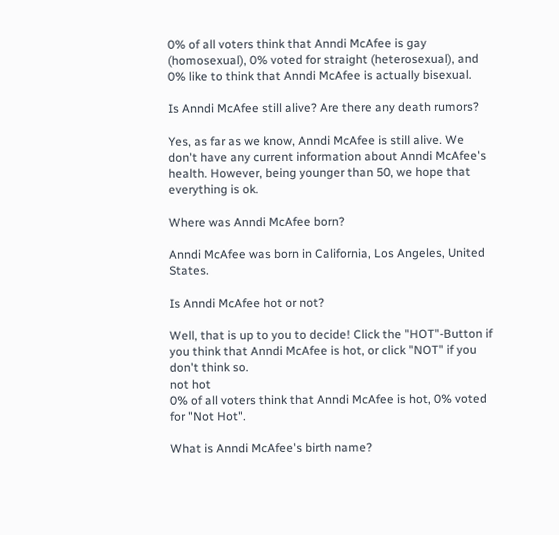0% of all voters think that Anndi McAfee is gay (homosexual), 0% voted for straight (heterosexual), and 0% like to think that Anndi McAfee is actually bisexual.

Is Anndi McAfee still alive? Are there any death rumors?

Yes, as far as we know, Anndi McAfee is still alive. We don't have any current information about Anndi McAfee's health. However, being younger than 50, we hope that everything is ok.

Where was Anndi McAfee born?

Anndi McAfee was born in California, Los Angeles, United States.

Is Anndi McAfee hot or not?

Well, that is up to you to decide! Click the "HOT"-Button if you think that Anndi McAfee is hot, or click "NOT" if you don't think so.
not hot
0% of all voters think that Anndi McAfee is hot, 0% voted for "Not Hot".

What is Anndi McAfee's birth name?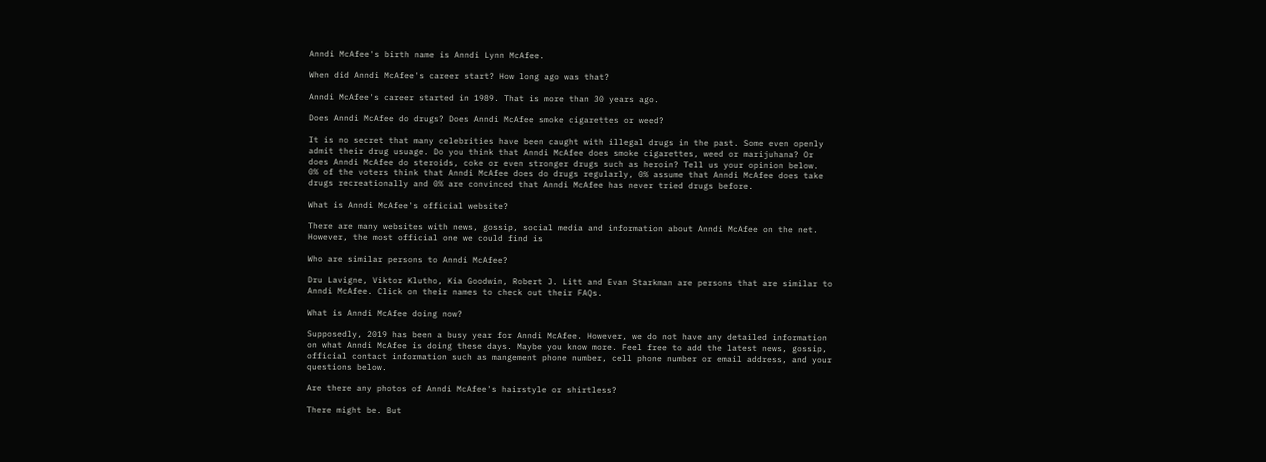Anndi McAfee's birth name is Anndi Lynn McAfee.

When did Anndi McAfee's career start? How long ago was that?

Anndi McAfee's career started in 1989. That is more than 30 years ago.

Does Anndi McAfee do drugs? Does Anndi McAfee smoke cigarettes or weed?

It is no secret that many celebrities have been caught with illegal drugs in the past. Some even openly admit their drug usuage. Do you think that Anndi McAfee does smoke cigarettes, weed or marijuhana? Or does Anndi McAfee do steroids, coke or even stronger drugs such as heroin? Tell us your opinion below.
0% of the voters think that Anndi McAfee does do drugs regularly, 0% assume that Anndi McAfee does take drugs recreationally and 0% are convinced that Anndi McAfee has never tried drugs before.

What is Anndi McAfee's official website?

There are many websites with news, gossip, social media and information about Anndi McAfee on the net. However, the most official one we could find is

Who are similar persons to Anndi McAfee?

Dru Lavigne, Viktor Klutho, Kia Goodwin, Robert J. Litt and Evan Starkman are persons that are similar to Anndi McAfee. Click on their names to check out their FAQs.

What is Anndi McAfee doing now?

Supposedly, 2019 has been a busy year for Anndi McAfee. However, we do not have any detailed information on what Anndi McAfee is doing these days. Maybe you know more. Feel free to add the latest news, gossip, official contact information such as mangement phone number, cell phone number or email address, and your questions below.

Are there any photos of Anndi McAfee's hairstyle or shirtless?

There might be. But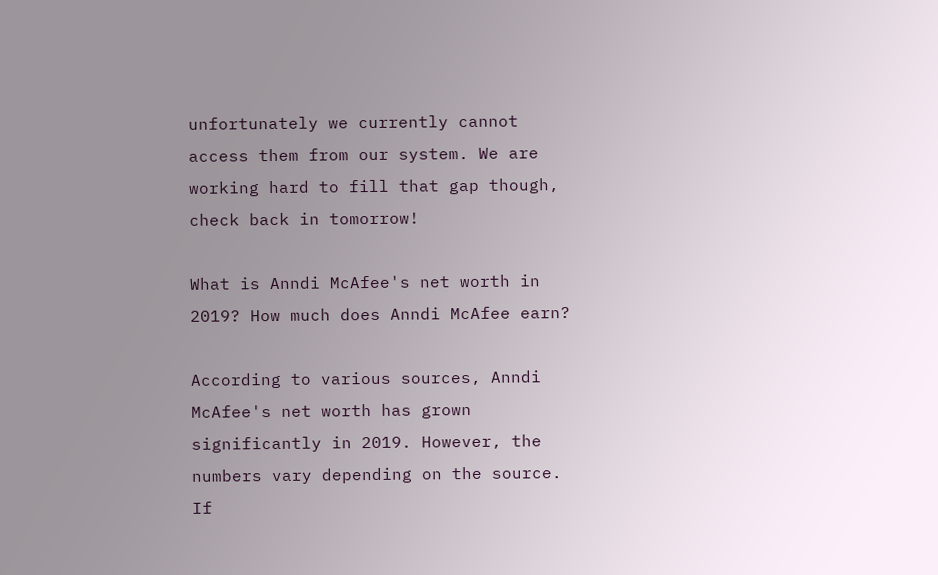unfortunately we currently cannot access them from our system. We are working hard to fill that gap though, check back in tomorrow!

What is Anndi McAfee's net worth in 2019? How much does Anndi McAfee earn?

According to various sources, Anndi McAfee's net worth has grown significantly in 2019. However, the numbers vary depending on the source. If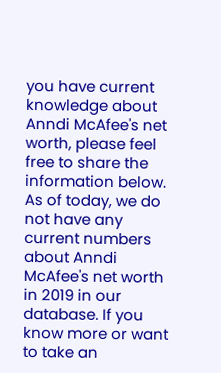you have current knowledge about Anndi McAfee's net worth, please feel free to share the information below.
As of today, we do not have any current numbers about Anndi McAfee's net worth in 2019 in our database. If you know more or want to take an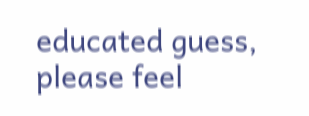educated guess, please feel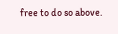free to do so above.